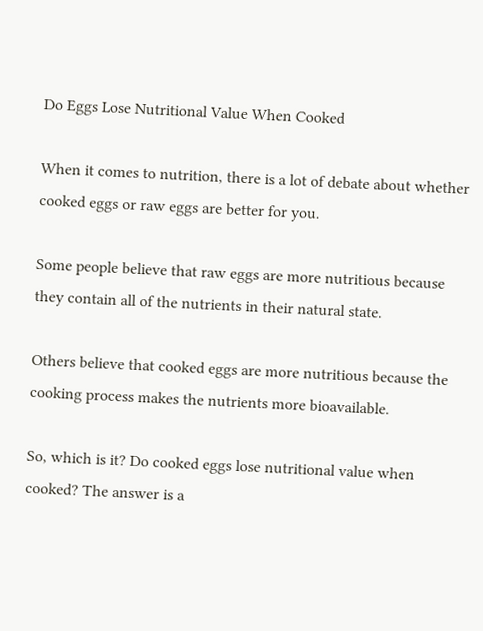Do Eggs Lose Nutritional Value When Cooked

When it comes to nutrition, there is a lot of debate about whether cooked eggs or raw eggs are better for you.

Some people believe that raw eggs are more nutritious because they contain all of the nutrients in their natural state.

Others believe that cooked eggs are more nutritious because the cooking process makes the nutrients more bioavailable.

So, which is it? Do cooked eggs lose nutritional value when cooked? The answer is a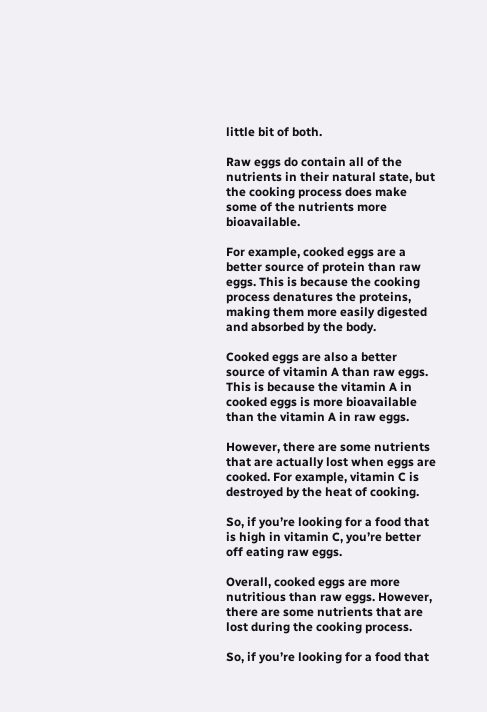little bit of both.

Raw eggs do contain all of the nutrients in their natural state, but the cooking process does make some of the nutrients more bioavailable.

For example, cooked eggs are a better source of protein than raw eggs. This is because the cooking process denatures the proteins, making them more easily digested and absorbed by the body.

Cooked eggs are also a better source of vitamin A than raw eggs. This is because the vitamin A in cooked eggs is more bioavailable than the vitamin A in raw eggs.

However, there are some nutrients that are actually lost when eggs are cooked. For example, vitamin C is destroyed by the heat of cooking.

So, if you’re looking for a food that is high in vitamin C, you’re better off eating raw eggs.

Overall, cooked eggs are more nutritious than raw eggs. However, there are some nutrients that are lost during the cooking process.

So, if you’re looking for a food that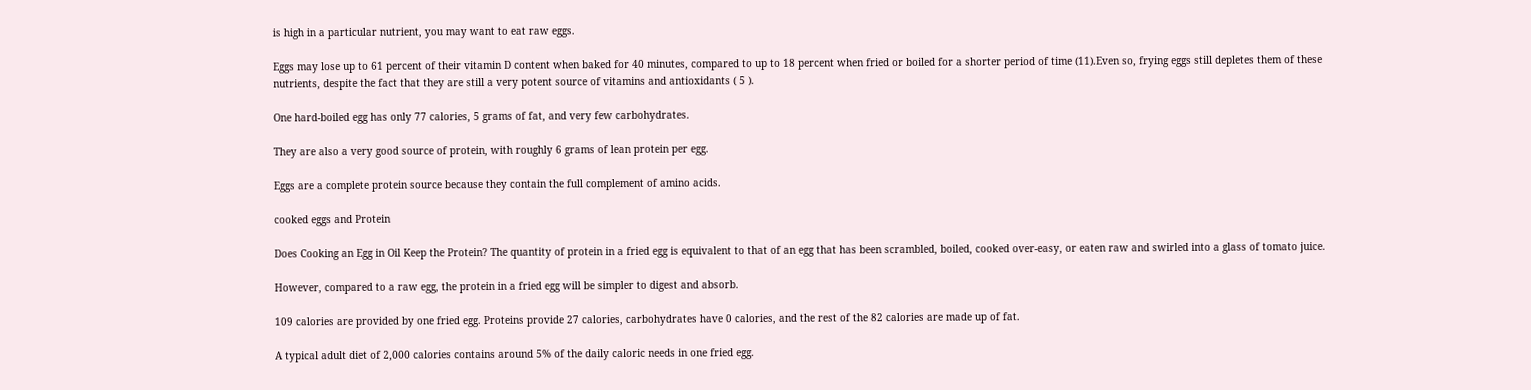is high in a particular nutrient, you may want to eat raw eggs.

Eggs may lose up to 61 percent of their vitamin D content when baked for 40 minutes, compared to up to 18 percent when fried or boiled for a shorter period of time (11).Even so, frying eggs still depletes them of these nutrients, despite the fact that they are still a very potent source of vitamins and antioxidants ( 5 ).

One hard-boiled egg has only 77 calories, 5 grams of fat, and very few carbohydrates.

They are also a very good source of protein, with roughly 6 grams of lean protein per egg.

Eggs are a complete protein source because they contain the full complement of amino acids.

cooked eggs and Protein

Does Cooking an Egg in Oil Keep the Protein? The quantity of protein in a fried egg is equivalent to that of an egg that has been scrambled, boiled, cooked over-easy, or eaten raw and swirled into a glass of tomato juice.

However, compared to a raw egg, the protein in a fried egg will be simpler to digest and absorb.

109 calories are provided by one fried egg. Proteins provide 27 calories, carbohydrates have 0 calories, and the rest of the 82 calories are made up of fat.

A typical adult diet of 2,000 calories contains around 5% of the daily caloric needs in one fried egg.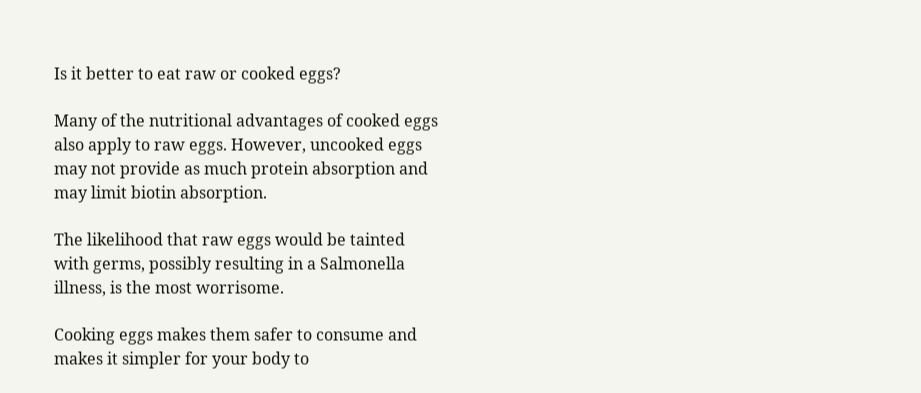Is it better to eat raw or cooked eggs?

Many of the nutritional advantages of cooked eggs also apply to raw eggs. However, uncooked eggs may not provide as much protein absorption and may limit biotin absorption.

The likelihood that raw eggs would be tainted with germs, possibly resulting in a Salmonella illness, is the most worrisome.

Cooking eggs makes them safer to consume and makes it simpler for your body to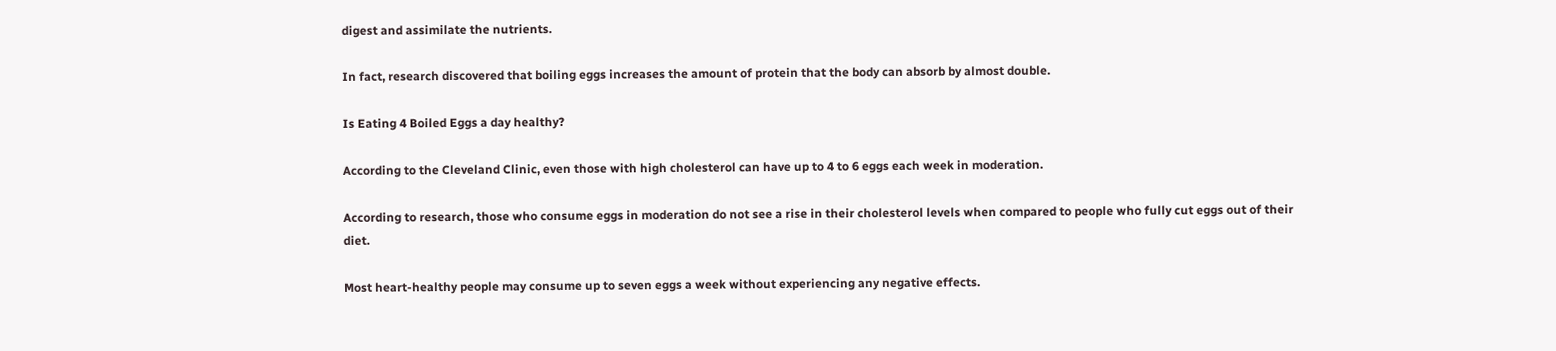digest and assimilate the nutrients.

In fact, research discovered that boiling eggs increases the amount of protein that the body can absorb by almost double.

Is Eating 4 Boiled Eggs a day healthy?

According to the Cleveland Clinic, even those with high cholesterol can have up to 4 to 6 eggs each week in moderation.

According to research, those who consume eggs in moderation do not see a rise in their cholesterol levels when compared to people who fully cut eggs out of their diet.

Most heart-healthy people may consume up to seven eggs a week without experiencing any negative effects.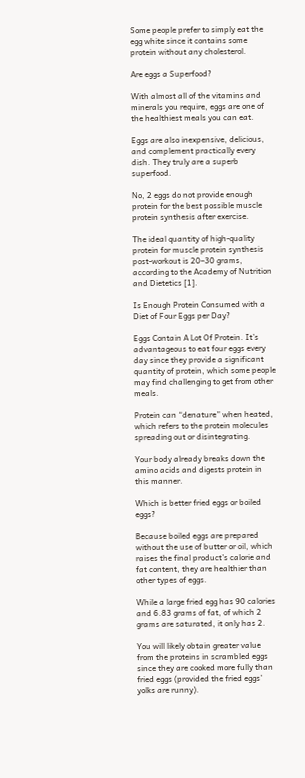Some people prefer to simply eat the egg white since it contains some protein without any cholesterol.

Are eggs a Superfood?

With almost all of the vitamins and minerals you require, eggs are one of the healthiest meals you can eat.

Eggs are also inexpensive, delicious, and complement practically every dish. They truly are a superb superfood.

No, 2 eggs do not provide enough protein for the best possible muscle protein synthesis after exercise.

The ideal quantity of high-quality protein for muscle protein synthesis post-workout is 20–30 grams, according to the Academy of Nutrition and Dietetics [1].

Is Enough Protein Consumed with a Diet of Four Eggs per Day?

Eggs Contain A Lot Of Protein. It’s advantageous to eat four eggs every day since they provide a significant quantity of protein, which some people may find challenging to get from other meals.

Protein can “denature” when heated, which refers to the protein molecules spreading out or disintegrating.

Your body already breaks down the amino acids and digests protein in this manner.

Which is better fried eggs or boiled eggs?

Because boiled eggs are prepared without the use of butter or oil, which raises the final product’s calorie and fat content, they are healthier than other types of eggs.

While a large fried egg has 90 calories and 6.83 grams of fat, of which 2 grams are saturated, it only has 2.

You will likely obtain greater value from the proteins in scrambled eggs since they are cooked more fully than fried eggs (provided the fried eggs’ yolks are runny).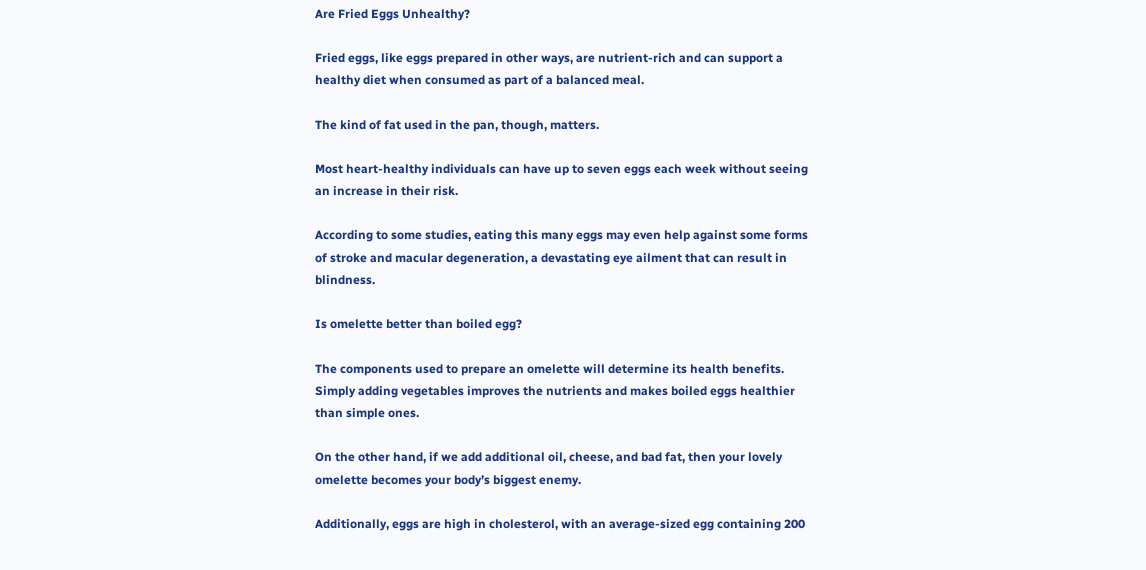Are Fried Eggs Unhealthy?

Fried eggs, like eggs prepared in other ways, are nutrient-rich and can support a healthy diet when consumed as part of a balanced meal.

The kind of fat used in the pan, though, matters.

Most heart-healthy individuals can have up to seven eggs each week without seeing an increase in their risk.

According to some studies, eating this many eggs may even help against some forms of stroke and macular degeneration, a devastating eye ailment that can result in blindness.

Is omelette better than boiled egg?

The components used to prepare an omelette will determine its health benefits. Simply adding vegetables improves the nutrients and makes boiled eggs healthier than simple ones.

On the other hand, if we add additional oil, cheese, and bad fat, then your lovely omelette becomes your body’s biggest enemy.

Additionally, eggs are high in cholesterol, with an average-sized egg containing 200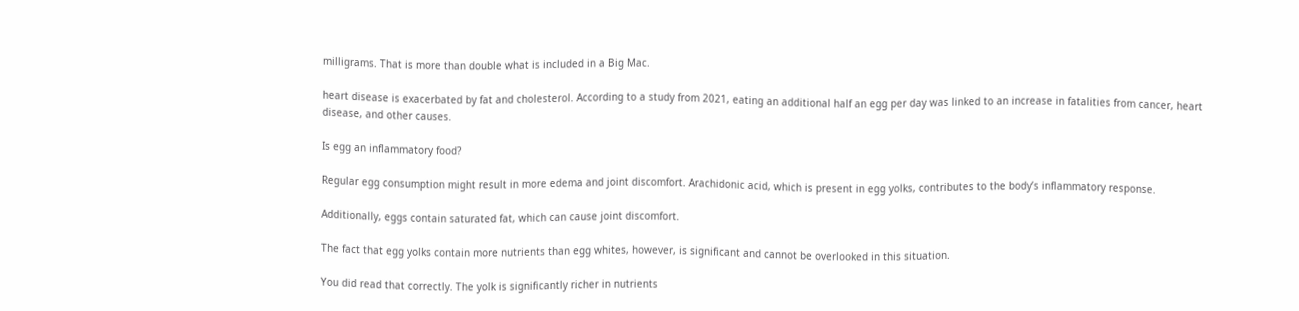milligrams. That is more than double what is included in a Big Mac.

heart disease is exacerbated by fat and cholesterol. According to a study from 2021, eating an additional half an egg per day was linked to an increase in fatalities from cancer, heart disease, and other causes.

Is egg an inflammatory food?

Regular egg consumption might result in more edema and joint discomfort. Arachidonic acid, which is present in egg yolks, contributes to the body’s inflammatory response.

Additionally, eggs contain saturated fat, which can cause joint discomfort.

The fact that egg yolks contain more nutrients than egg whites, however, is significant and cannot be overlooked in this situation.

You did read that correctly. The yolk is significantly richer in nutrients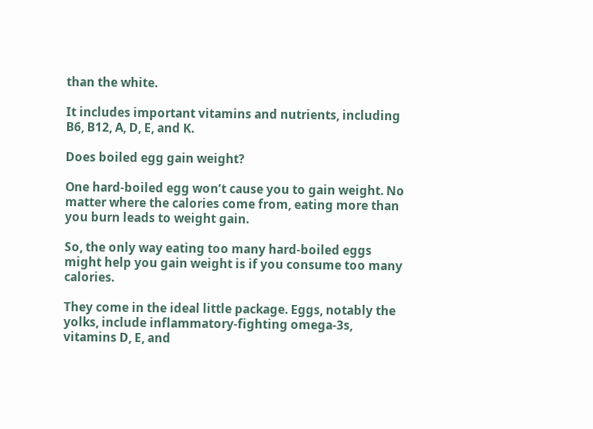than the white.

It includes important vitamins and nutrients, including B6, B12, A, D, E, and K.

Does boiled egg gain weight?

One hard-boiled egg won’t cause you to gain weight. No matter where the calories come from, eating more than you burn leads to weight gain.

So, the only way eating too many hard-boiled eggs might help you gain weight is if you consume too many calories.

They come in the ideal little package. Eggs, notably the yolks, include inflammatory-fighting omega-3s, vitamins D, E, and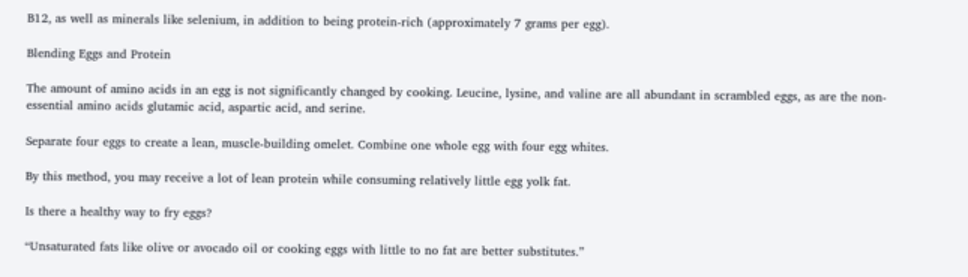B12, as well as minerals like selenium, in addition to being protein-rich (approximately 7 grams per egg).

Blending Eggs and Protein

The amount of amino acids in an egg is not significantly changed by cooking. Leucine, lysine, and valine are all abundant in scrambled eggs, as are the non-essential amino acids glutamic acid, aspartic acid, and serine.

Separate four eggs to create a lean, muscle-building omelet. Combine one whole egg with four egg whites.

By this method, you may receive a lot of lean protein while consuming relatively little egg yolk fat.

Is there a healthy way to fry eggs?

“Unsaturated fats like olive or avocado oil or cooking eggs with little to no fat are better substitutes.”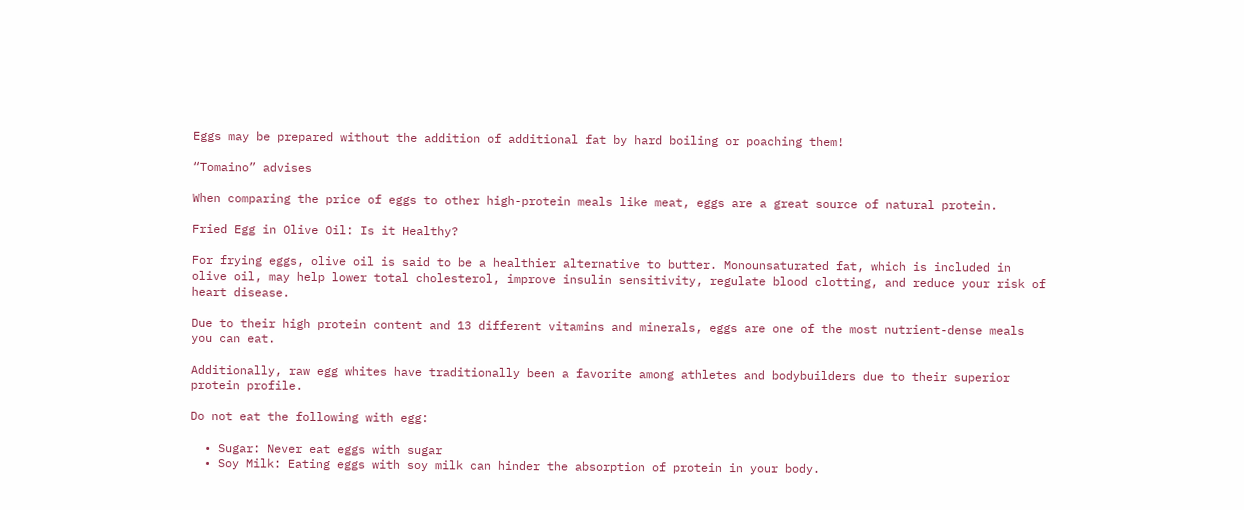Eggs may be prepared without the addition of additional fat by hard boiling or poaching them!

“Tomaino” advises

When comparing the price of eggs to other high-protein meals like meat, eggs are a great source of natural protein.

Fried Egg in Olive Oil: Is it Healthy?

For frying eggs, olive oil is said to be a healthier alternative to butter. Monounsaturated fat, which is included in olive oil, may help lower total cholesterol, improve insulin sensitivity, regulate blood clotting, and reduce your risk of heart disease.

Due to their high protein content and 13 different vitamins and minerals, eggs are one of the most nutrient-dense meals you can eat.

Additionally, raw egg whites have traditionally been a favorite among athletes and bodybuilders due to their superior protein profile.

Do not eat the following with egg:

  • Sugar: Never eat eggs with sugar
  • Soy Milk: Eating eggs with soy milk can hinder the absorption of protein in your body.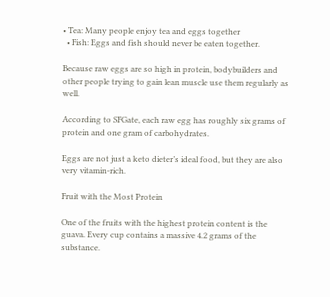• Tea: Many people enjoy tea and eggs together
  • Fish: Eggs and fish should never be eaten together.

Because raw eggs are so high in protein, bodybuilders and other people trying to gain lean muscle use them regularly as well.

According to SFGate, each raw egg has roughly six grams of protein and one gram of carbohydrates.

Eggs are not just a keto dieter’s ideal food, but they are also very vitamin-rich.

Fruit with the Most Protein

One of the fruits with the highest protein content is the guava. Every cup contains a massive 4.2 grams of the substance.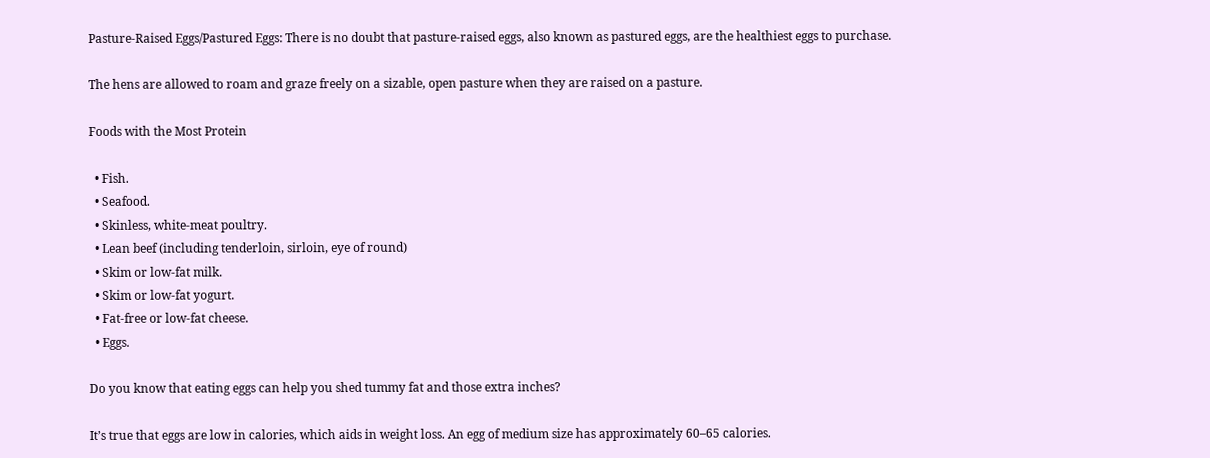Pasture-Raised Eggs/Pastured Eggs: There is no doubt that pasture-raised eggs, also known as pastured eggs, are the healthiest eggs to purchase.

The hens are allowed to roam and graze freely on a sizable, open pasture when they are raised on a pasture.

Foods with the Most Protein

  • Fish.
  • Seafood.
  • Skinless, white-meat poultry.
  • Lean beef (including tenderloin, sirloin, eye of round)
  • Skim or low-fat milk.
  • Skim or low-fat yogurt.
  • Fat-free or low-fat cheese.
  • Eggs.

Do you know that eating eggs can help you shed tummy fat and those extra inches?

It’s true that eggs are low in calories, which aids in weight loss. An egg of medium size has approximately 60–65 calories.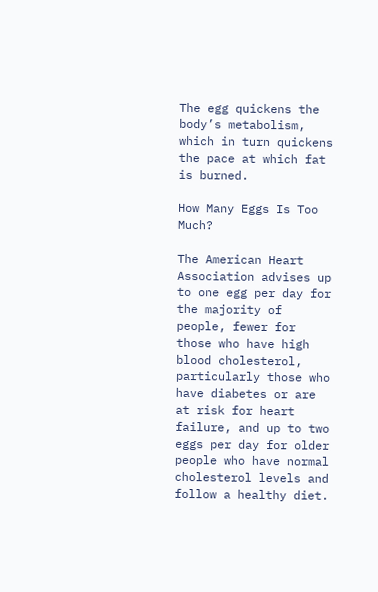The egg quickens the body’s metabolism, which in turn quickens the pace at which fat is burned.

How Many Eggs Is Too Much?

The American Heart Association advises up to one egg per day for the majority of people, fewer for those who have high blood cholesterol, particularly those who have diabetes or are at risk for heart failure, and up to two eggs per day for older people who have normal cholesterol levels and follow a healthy diet.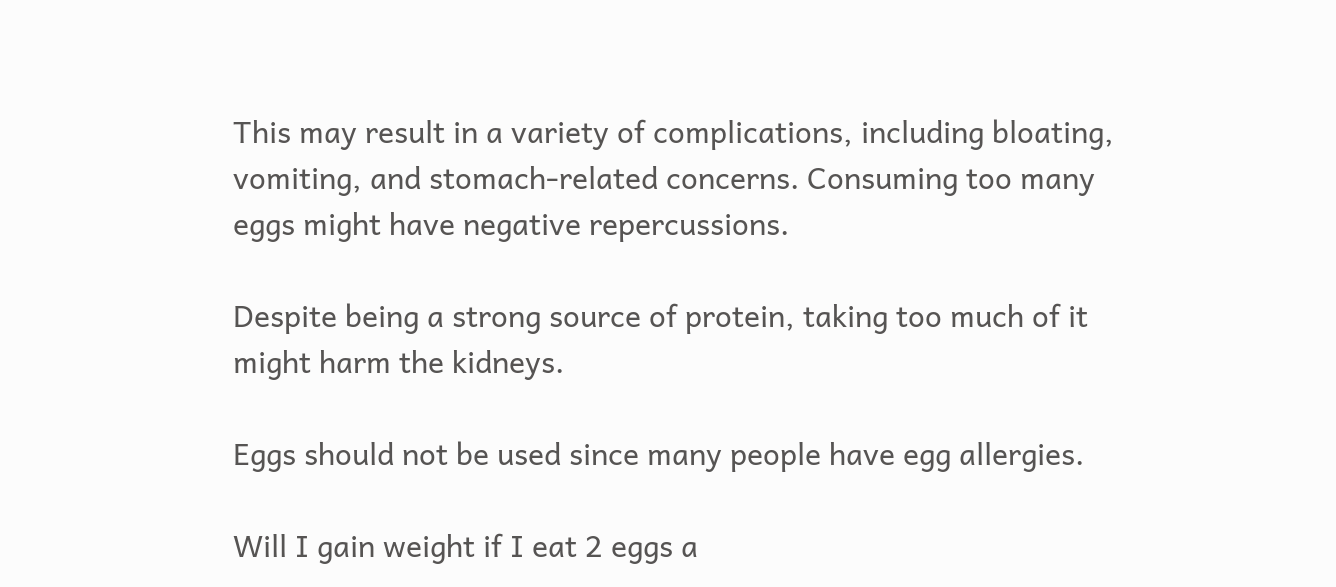This may result in a variety of complications, including bloating, vomiting, and stomach-related concerns. Consuming too many eggs might have negative repercussions.

Despite being a strong source of protein, taking too much of it might harm the kidneys.

Eggs should not be used since many people have egg allergies.

Will I gain weight if I eat 2 eggs a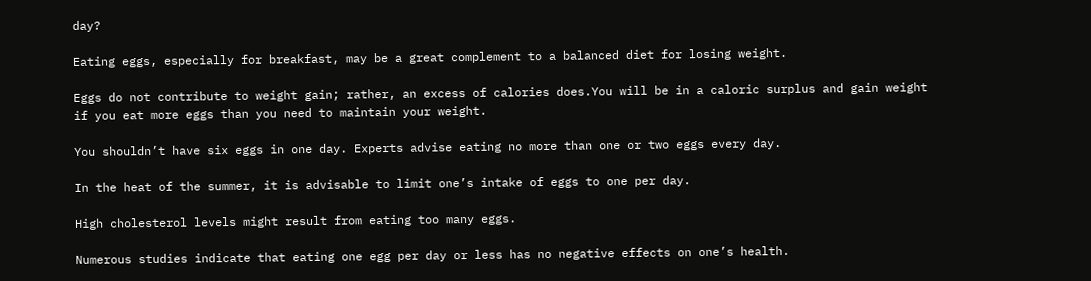day?

Eating eggs, especially for breakfast, may be a great complement to a balanced diet for losing weight.

Eggs do not contribute to weight gain; rather, an excess of calories does.You will be in a caloric surplus and gain weight if you eat more eggs than you need to maintain your weight.

You shouldn’t have six eggs in one day. Experts advise eating no more than one or two eggs every day.

In the heat of the summer, it is advisable to limit one’s intake of eggs to one per day.

High cholesterol levels might result from eating too many eggs.

Numerous studies indicate that eating one egg per day or less has no negative effects on one’s health.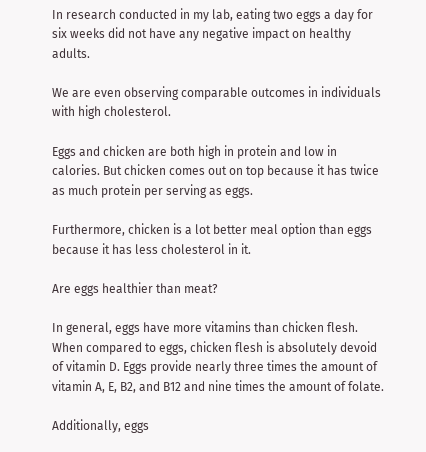In research conducted in my lab, eating two eggs a day for six weeks did not have any negative impact on healthy adults.

We are even observing comparable outcomes in individuals with high cholesterol.

Eggs and chicken are both high in protein and low in calories. But chicken comes out on top because it has twice as much protein per serving as eggs.

Furthermore, chicken is a lot better meal option than eggs because it has less cholesterol in it.

Are eggs healthier than meat?

In general, eggs have more vitamins than chicken flesh. When compared to eggs, chicken flesh is absolutely devoid of vitamin D. Eggs provide nearly three times the amount of vitamin A, E, B2, and B12 and nine times the amount of folate.

Additionally, eggs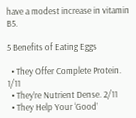have a modest increase in vitamin B5.

5 Benefits of Eating Eggs

  • They Offer Complete Protein. 1/11
  • They’re Nutrient Dense. 2/11
  • They Help Your ‘Good’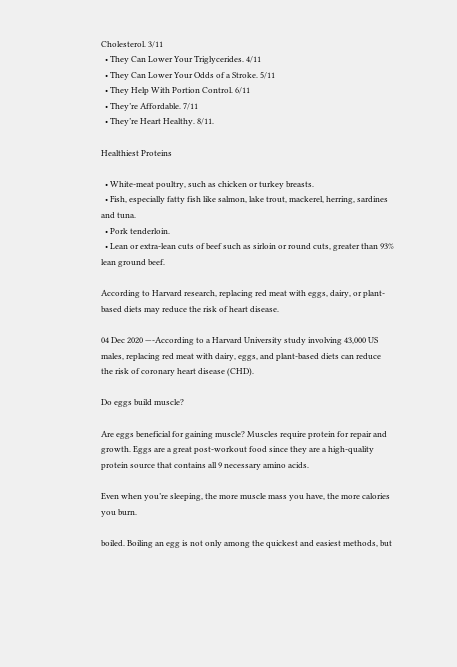Cholesterol. 3/11
  • They Can Lower Your Triglycerides. 4/11
  • They Can Lower Your Odds of a Stroke. 5/11
  • They Help With Portion Control. 6/11
  • They’re Affordable. 7/11
  • They’re Heart Healthy. 8/11.

Healthiest Proteins

  • White-meat poultry, such as chicken or turkey breasts.
  • Fish, especially fatty fish like salmon, lake trout, mackerel, herring, sardines and tuna.
  • Pork tenderloin.
  • Lean or extra-lean cuts of beef such as sirloin or round cuts, greater than 93% lean ground beef.

According to Harvard research, replacing red meat with eggs, dairy, or plant-based diets may reduce the risk of heart disease.

04 Dec 2020 —-According to a Harvard University study involving 43,000 US males, replacing red meat with dairy, eggs, and plant-based diets can reduce the risk of coronary heart disease (CHD).

Do eggs build muscle?

Are eggs beneficial for gaining muscle? Muscles require protein for repair and growth. Eggs are a great post-workout food since they are a high-quality protein source that contains all 9 necessary amino acids.

Even when you’re sleeping, the more muscle mass you have, the more calories you burn.

boiled. Boiling an egg is not only among the quickest and easiest methods, but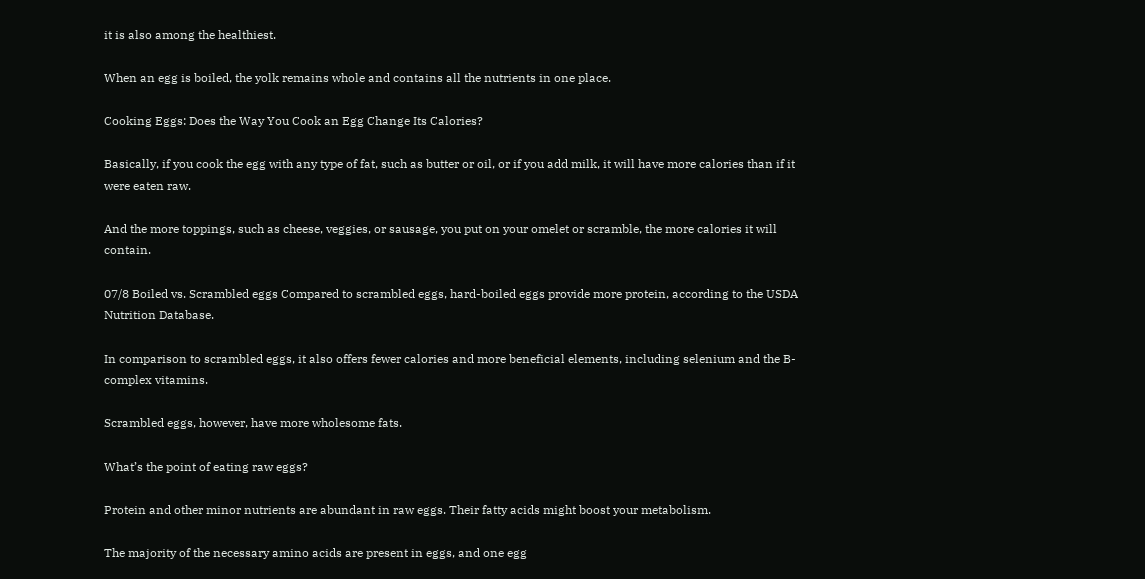it is also among the healthiest.

When an egg is boiled, the yolk remains whole and contains all the nutrients in one place.

Cooking Eggs: Does the Way You Cook an Egg Change Its Calories?

Basically, if you cook the egg with any type of fat, such as butter or oil, or if you add milk, it will have more calories than if it were eaten raw.

And the more toppings, such as cheese, veggies, or sausage, you put on your omelet or scramble, the more calories it will contain.

07/8 Boiled vs. Scrambled eggs Compared to scrambled eggs, hard-boiled eggs provide more protein, according to the USDA Nutrition Database.

In comparison to scrambled eggs, it also offers fewer calories and more beneficial elements, including selenium and the B-complex vitamins.

Scrambled eggs, however, have more wholesome fats.

What’s the point of eating raw eggs?

Protein and other minor nutrients are abundant in raw eggs. Their fatty acids might boost your metabolism.

The majority of the necessary amino acids are present in eggs, and one egg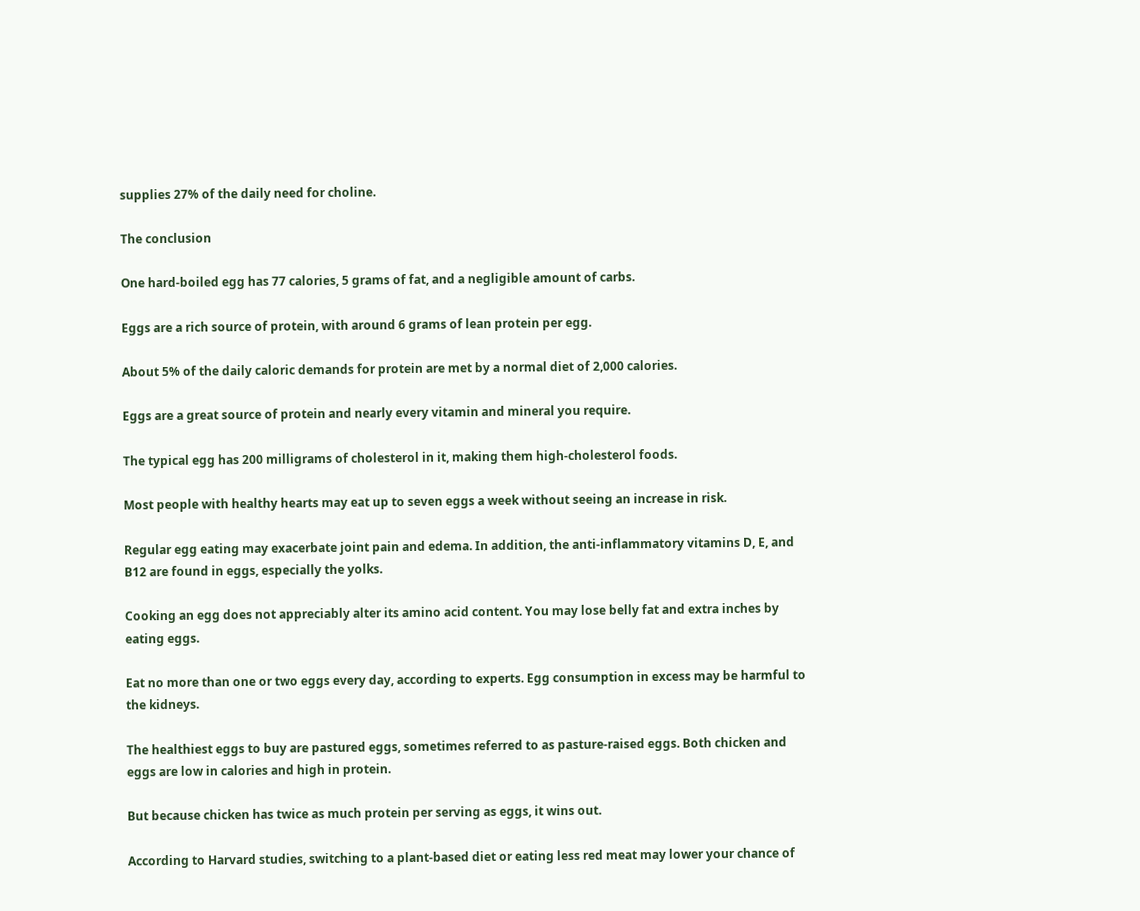supplies 27% of the daily need for choline.

The conclusion

One hard-boiled egg has 77 calories, 5 grams of fat, and a negligible amount of carbs.

Eggs are a rich source of protein, with around 6 grams of lean protein per egg.

About 5% of the daily caloric demands for protein are met by a normal diet of 2,000 calories.

Eggs are a great source of protein and nearly every vitamin and mineral you require.

The typical egg has 200 milligrams of cholesterol in it, making them high-cholesterol foods.

Most people with healthy hearts may eat up to seven eggs a week without seeing an increase in risk.

Regular egg eating may exacerbate joint pain and edema. In addition, the anti-inflammatory vitamins D, E, and B12 are found in eggs, especially the yolks.

Cooking an egg does not appreciably alter its amino acid content. You may lose belly fat and extra inches by eating eggs.

Eat no more than one or two eggs every day, according to experts. Egg consumption in excess may be harmful to the kidneys.

The healthiest eggs to buy are pastured eggs, sometimes referred to as pasture-raised eggs. Both chicken and eggs are low in calories and high in protein.

But because chicken has twice as much protein per serving as eggs, it wins out.

According to Harvard studies, switching to a plant-based diet or eating less red meat may lower your chance of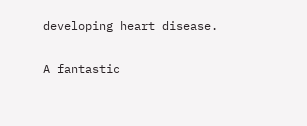developing heart disease.

A fantastic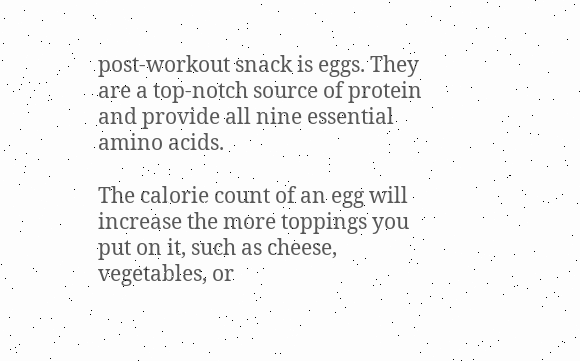post-workout snack is eggs. They are a top-notch source of protein and provide all nine essential amino acids.

The calorie count of an egg will increase the more toppings you put on it, such as cheese, vegetables, or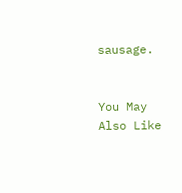sausage.


You May Also Like